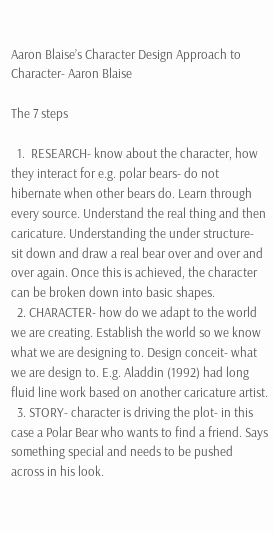Aaron Blaise’s Character Design Approach to Character- Aaron Blaise

The 7 steps

  1.  RESEARCH- know about the character, how they interact for e.g. polar bears- do not hibernate when other bears do. Learn through every source. Understand the real thing and then caricature. Understanding the under structure- sit down and draw a real bear over and over and over again. Once this is achieved, the character can be broken down into basic shapes.
  2. CHARACTER- how do we adapt to the world we are creating. Establish the world so we know what we are designing to. Design conceit- what we are design to. E.g. Aladdin (1992) had long fluid line work based on another caricature artist.
  3. STORY- character is driving the plot- in this case a Polar Bear who wants to find a friend. Says something special and needs to be pushed across in his look.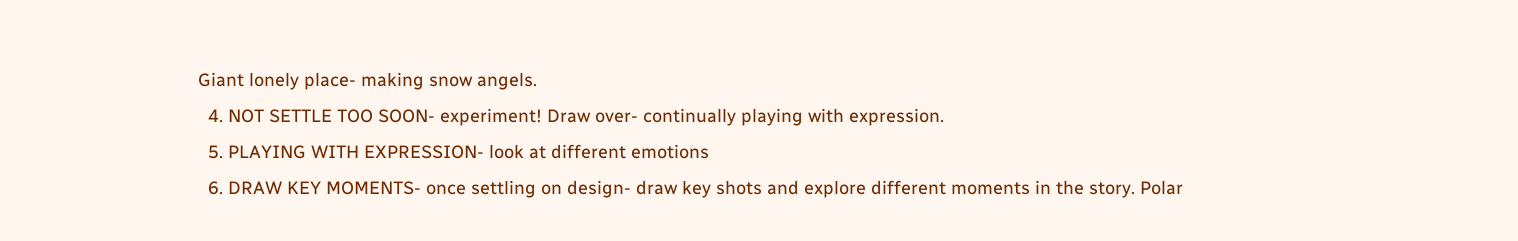Giant lonely place- making snow angels.
  4. NOT SETTLE TOO SOON- experiment! Draw over- continually playing with expression.
  5. PLAYING WITH EXPRESSION- look at different emotions
  6. DRAW KEY MOMENTS- once settling on design- draw key shots and explore different moments in the story. Polar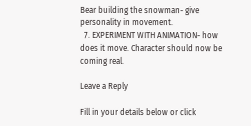Bear building the snowman- give personality in movement.
  7. EXPERIMENT WITH ANIMATION- how does it move. Character should now be coming real.

Leave a Reply

Fill in your details below or click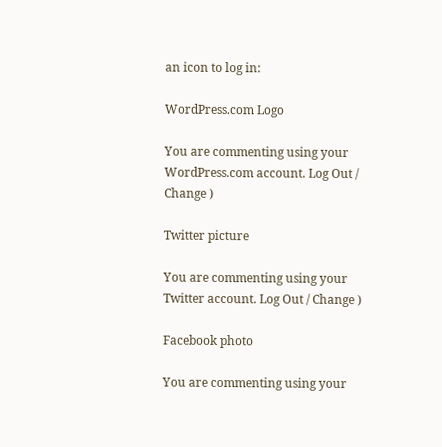an icon to log in:

WordPress.com Logo

You are commenting using your WordPress.com account. Log Out / Change )

Twitter picture

You are commenting using your Twitter account. Log Out / Change )

Facebook photo

You are commenting using your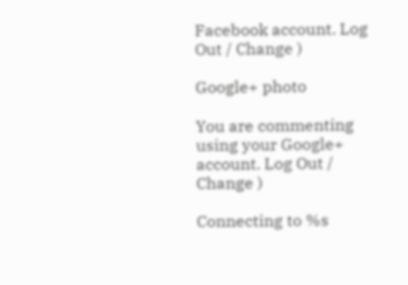Facebook account. Log Out / Change )

Google+ photo

You are commenting using your Google+ account. Log Out / Change )

Connecting to %s